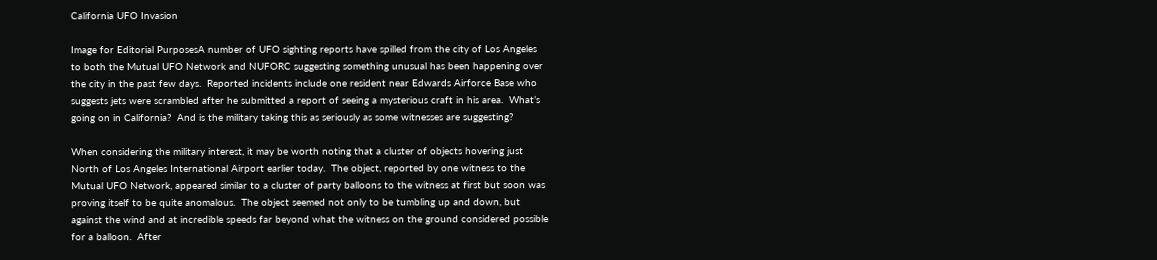California UFO Invasion

Image for Editorial PurposesA number of UFO sighting reports have spilled from the city of Los Angeles to both the Mutual UFO Network and NUFORC suggesting something unusual has been happening over the city in the past few days.  Reported incidents include one resident near Edwards Airforce Base who suggests jets were scrambled after he submitted a report of seeing a mysterious craft in his area.  What’s going on in California?  And is the military taking this as seriously as some witnesses are suggesting?

When considering the military interest, it may be worth noting that a cluster of objects hovering just North of Los Angeles International Airport earlier today.  The object, reported by one witness to the Mutual UFO Network, appeared similar to a cluster of party balloons to the witness at first but soon was proving itself to be quite anomalous.  The object seemed not only to be tumbling up and down, but against the wind and at incredible speeds far beyond what the witness on the ground considered possible for a balloon.  After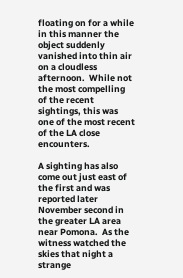floating on for a while in this manner the object suddenly vanished into thin air on a cloudless afternoon.  While not the most compelling of the recent sightings, this was one of the most recent of the LA close encounters.

A sighting has also come out just east of the first and was reported later November second in the greater LA area near Pomona.  As the witness watched the skies that night a strange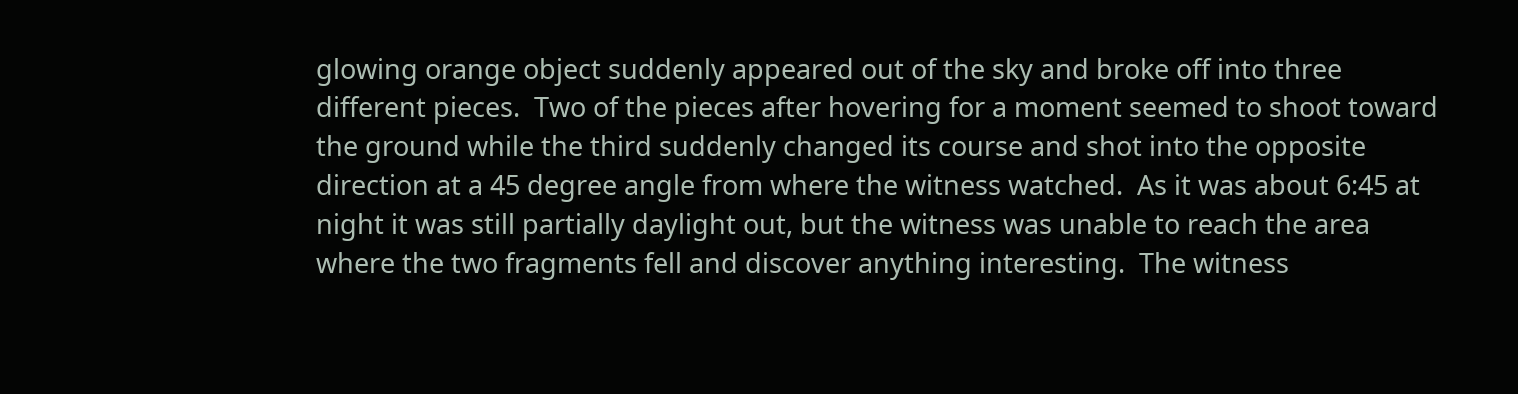glowing orange object suddenly appeared out of the sky and broke off into three different pieces.  Two of the pieces after hovering for a moment seemed to shoot toward the ground while the third suddenly changed its course and shot into the opposite direction at a 45 degree angle from where the witness watched.  As it was about 6:45 at night it was still partially daylight out, but the witness was unable to reach the area where the two fragments fell and discover anything interesting.  The witness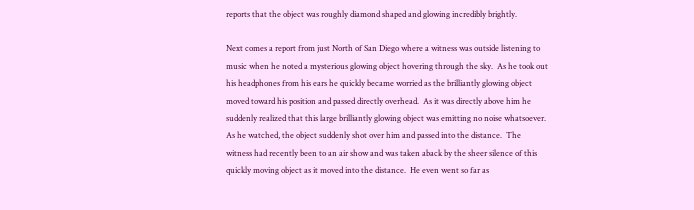reports that the object was roughly diamond shaped and glowing incredibly brightly.

Next comes a report from just North of San Diego where a witness was outside listening to music when he noted a mysterious glowing object hovering through the sky.  As he took out his headphones from his ears he quickly became worried as the brilliantly glowing object moved toward his position and passed directly overhead.  As it was directly above him he suddenly realized that this large brilliantly glowing object was emitting no noise whatsoever.  As he watched, the object suddenly shot over him and passed into the distance.  The witness had recently been to an air show and was taken aback by the sheer silence of this quickly moving object as it moved into the distance.  He even went so far as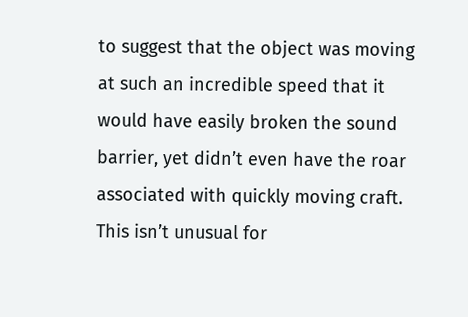to suggest that the object was moving at such an incredible speed that it would have easily broken the sound barrier, yet didn’t even have the roar associated with quickly moving craft.  This isn’t unusual for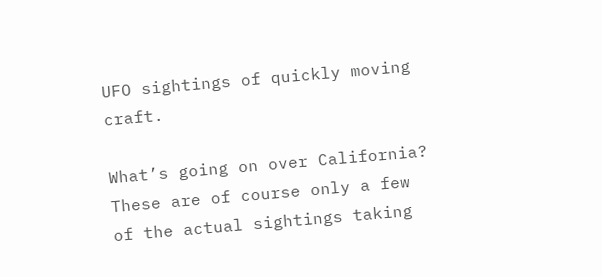UFO sightings of quickly moving craft.

What’s going on over California?  These are of course only a few of the actual sightings taking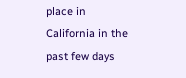place in California in the past few days